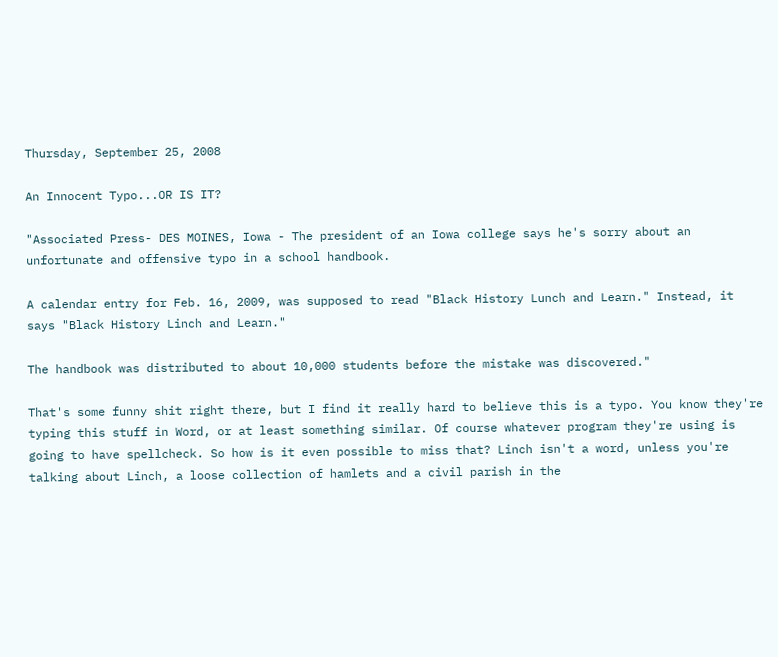Thursday, September 25, 2008

An Innocent Typo...OR IS IT?

"Associated Press- DES MOINES, Iowa - The president of an Iowa college says he's sorry about an unfortunate and offensive typo in a school handbook.

A calendar entry for Feb. 16, 2009, was supposed to read "Black History Lunch and Learn." Instead, it says "Black History Linch and Learn."

The handbook was distributed to about 10,000 students before the mistake was discovered."

That's some funny shit right there, but I find it really hard to believe this is a typo. You know they're typing this stuff in Word, or at least something similar. Of course whatever program they're using is going to have spellcheck. So how is it even possible to miss that? Linch isn't a word, unless you're talking about Linch, a loose collection of hamlets and a civil parish in the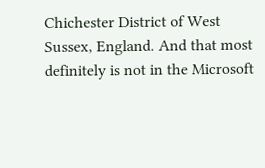Chichester District of West Sussex, England. And that most definitely is not in the Microsoft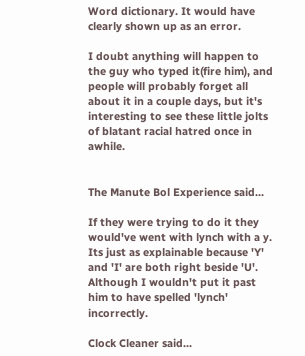Word dictionary. It would have clearly shown up as an error.

I doubt anything will happen to the guy who typed it(fire him), and people will probably forget all about it in a couple days, but it's interesting to see these little jolts of blatant racial hatred once in awhile.


The Manute Bol Experience said...

If they were trying to do it they would've went with lynch with a y. Its just as explainable because 'Y' and 'I' are both right beside 'U'. Although I wouldn't put it past him to have spelled 'lynch' incorrectly.

Clock Cleaner said...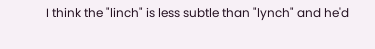I think the "linch" is less subtle than "lynch" and he'd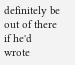definitely be out of there if he'd wrote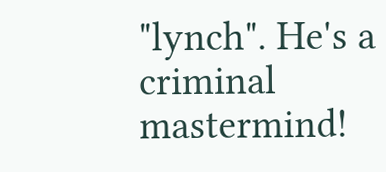"lynch". He's a criminal mastermind!